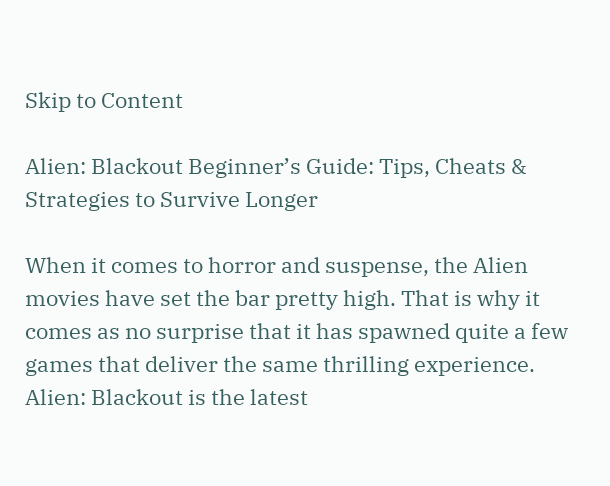Skip to Content

Alien: Blackout Beginner’s Guide: Tips, Cheats & Strategies to Survive Longer

When it comes to horror and suspense, the Alien movies have set the bar pretty high. That is why it comes as no surprise that it has spawned quite a few games that deliver the same thrilling experience. Alien: Blackout is the latest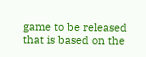game to be released that is based on the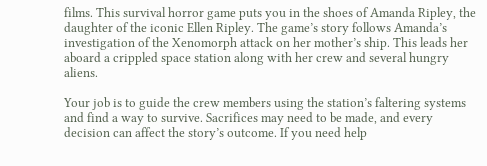films. This survival horror game puts you in the shoes of Amanda Ripley, the daughter of the iconic Ellen Ripley. The game’s story follows Amanda’s investigation of the Xenomorph attack on her mother’s ship. This leads her aboard a crippled space station along with her crew and several hungry aliens.

Your job is to guide the crew members using the station’s faltering systems and find a way to survive. Sacrifices may need to be made, and every decision can affect the story’s outcome. If you need help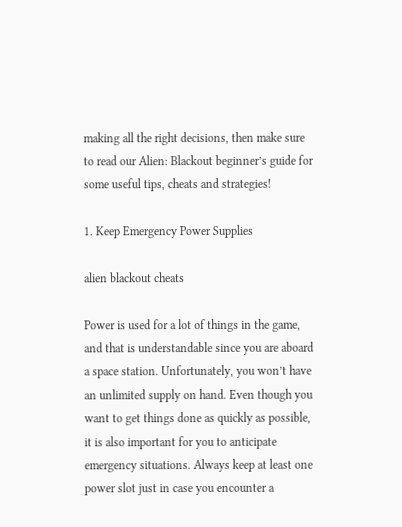making all the right decisions, then make sure to read our Alien: Blackout beginner’s guide for some useful tips, cheats and strategies!

1. Keep Emergency Power Supplies

alien blackout cheats

Power is used for a lot of things in the game, and that is understandable since you are aboard a space station. Unfortunately, you won’t have an unlimited supply on hand. Even though you want to get things done as quickly as possible, it is also important for you to anticipate emergency situations. Always keep at least one power slot just in case you encounter a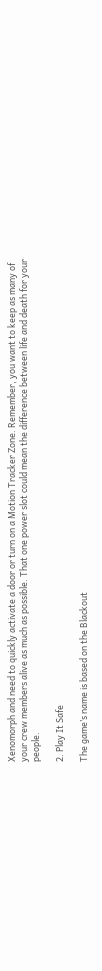Xenomorph and need to quickly activate a door or turn on a Motion Tracker Zone. Remember, you want to keep as many of your crew members alive as much as possible. That one power slot could mean the difference between life and death for your people.

2. Play It Safe

The game’s name is based on the Blackout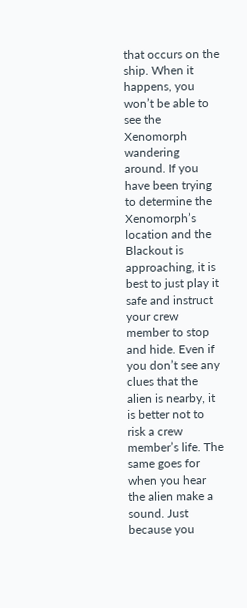that occurs on the ship. When it happens, you won’t be able to see the Xenomorph wandering around. If you have been trying to determine the Xenomorph’s location and the Blackout is approaching, it is best to just play it safe and instruct your crew member to stop and hide. Even if you don’t see any clues that the alien is nearby, it is better not to risk a crew member’s life. The same goes for when you hear the alien make a sound. Just because you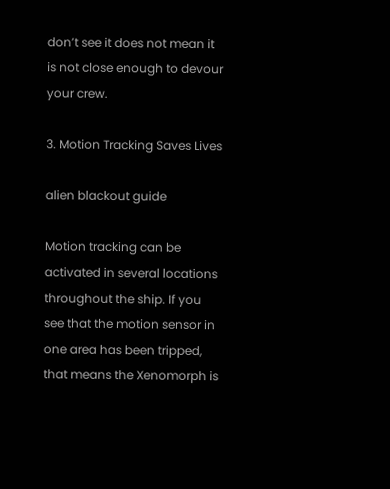don’t see it does not mean it is not close enough to devour your crew.

3. Motion Tracking Saves Lives

alien blackout guide

Motion tracking can be activated in several locations throughout the ship. If you see that the motion sensor in one area has been tripped, that means the Xenomorph is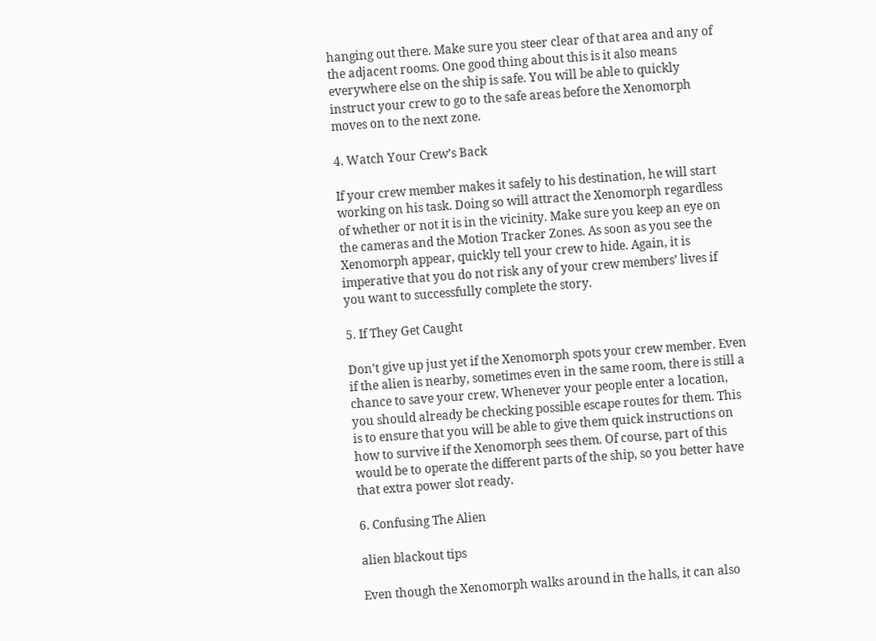hanging out there. Make sure you steer clear of that area and any of the adjacent rooms. One good thing about this is it also means everywhere else on the ship is safe. You will be able to quickly instruct your crew to go to the safe areas before the Xenomorph moves on to the next zone.

4. Watch Your Crew’s Back

If your crew member makes it safely to his destination, he will start working on his task. Doing so will attract the Xenomorph regardless of whether or not it is in the vicinity. Make sure you keep an eye on the cameras and the Motion Tracker Zones. As soon as you see the Xenomorph appear, quickly tell your crew to hide. Again, it is imperative that you do not risk any of your crew members’ lives if you want to successfully complete the story.

5. If They Get Caught

Don’t give up just yet if the Xenomorph spots your crew member. Even if the alien is nearby, sometimes even in the same room, there is still a chance to save your crew. Whenever your people enter a location, you should already be checking possible escape routes for them. This is to ensure that you will be able to give them quick instructions on how to survive if the Xenomorph sees them. Of course, part of this would be to operate the different parts of the ship, so you better have that extra power slot ready.

6. Confusing The Alien

alien blackout tips

Even though the Xenomorph walks around in the halls, it can also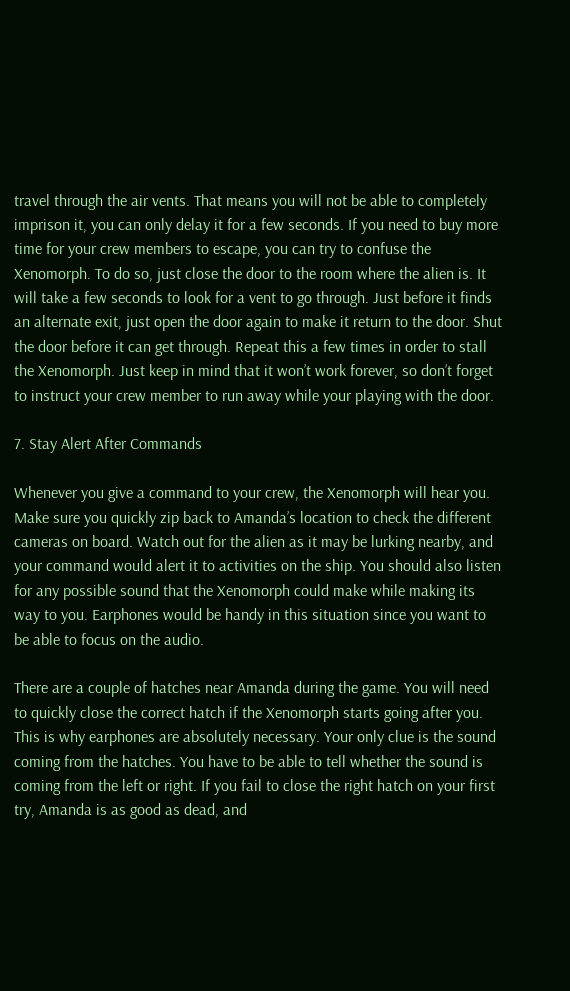travel through the air vents. That means you will not be able to completely imprison it, you can only delay it for a few seconds. If you need to buy more time for your crew members to escape, you can try to confuse the Xenomorph. To do so, just close the door to the room where the alien is. It will take a few seconds to look for a vent to go through. Just before it finds an alternate exit, just open the door again to make it return to the door. Shut the door before it can get through. Repeat this a few times in order to stall the Xenomorph. Just keep in mind that it won’t work forever, so don’t forget to instruct your crew member to run away while your playing with the door.

7. Stay Alert After Commands

Whenever you give a command to your crew, the Xenomorph will hear you. Make sure you quickly zip back to Amanda’s location to check the different cameras on board. Watch out for the alien as it may be lurking nearby, and your command would alert it to activities on the ship. You should also listen for any possible sound that the Xenomorph could make while making its way to you. Earphones would be handy in this situation since you want to be able to focus on the audio.

There are a couple of hatches near Amanda during the game. You will need to quickly close the correct hatch if the Xenomorph starts going after you. This is why earphones are absolutely necessary. Your only clue is the sound coming from the hatches. You have to be able to tell whether the sound is coming from the left or right. If you fail to close the right hatch on your first try, Amanda is as good as dead, and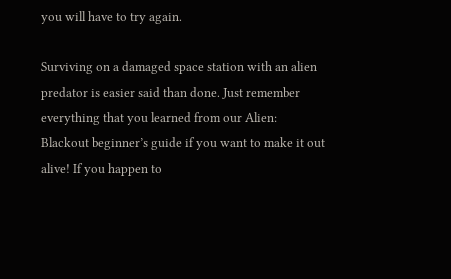you will have to try again.

Surviving on a damaged space station with an alien predator is easier said than done. Just remember everything that you learned from our Alien: Blackout beginner’s guide if you want to make it out alive! If you happen to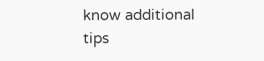know additional tips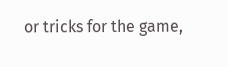or tricks for the game,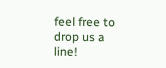feel free to drop us a line!